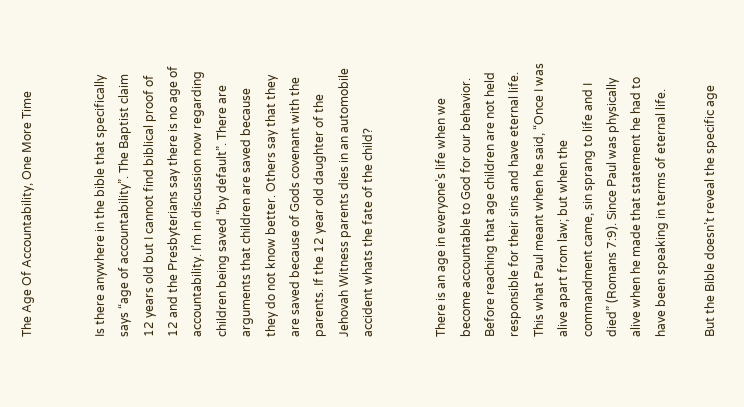The Age Of Accountability, One More Time


Is there anywhere in the bible that specifically says “age of accountability”. The Baptist claim 12 years old but I cannot find biblical proof of 12 and the Presbyterians say there is no age of accountability. I’m in discussion now regarding children being saved “by default”. There are arguments that children are saved because they do not know better. Others say that they are saved because of Gods covenant with the parents. If the 12 year old daughter of the Jehovah Witness parents dies in an automobile accident whats the fate of the child?


There is an age in everyone’s life when we become accountable to God for our behavior. Before reaching that age children are not held responsible for their sins and have eternal life. This what Paul meant when he said, “Once I was alive apart from law; but when the commandment came, sin sprang to life and I died” (Romans 7:9). Since Paul was physically alive when he made that statement he had to have been speaking in terms of eternal life.

But the Bible doesn’t reveal the specific age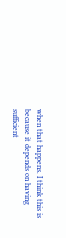when that happens. I think this is because it depends on having sufficient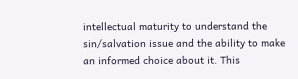intellectual maturity to understand the sin/salvation issue and the ability to make an informed choice about it. This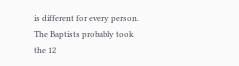is different for every person. The Baptists probably took the 12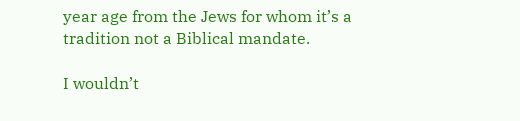year age from the Jews for whom it’s a tradition not a Biblical mandate.

I wouldn’t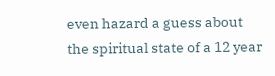even hazard a guess about the spiritual state of a 12 year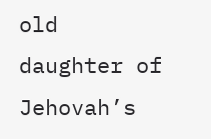old daughter of Jehovah’s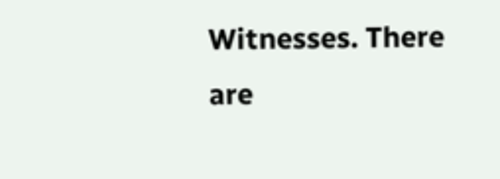Witnesses. There are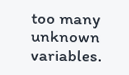too many unknown variables.